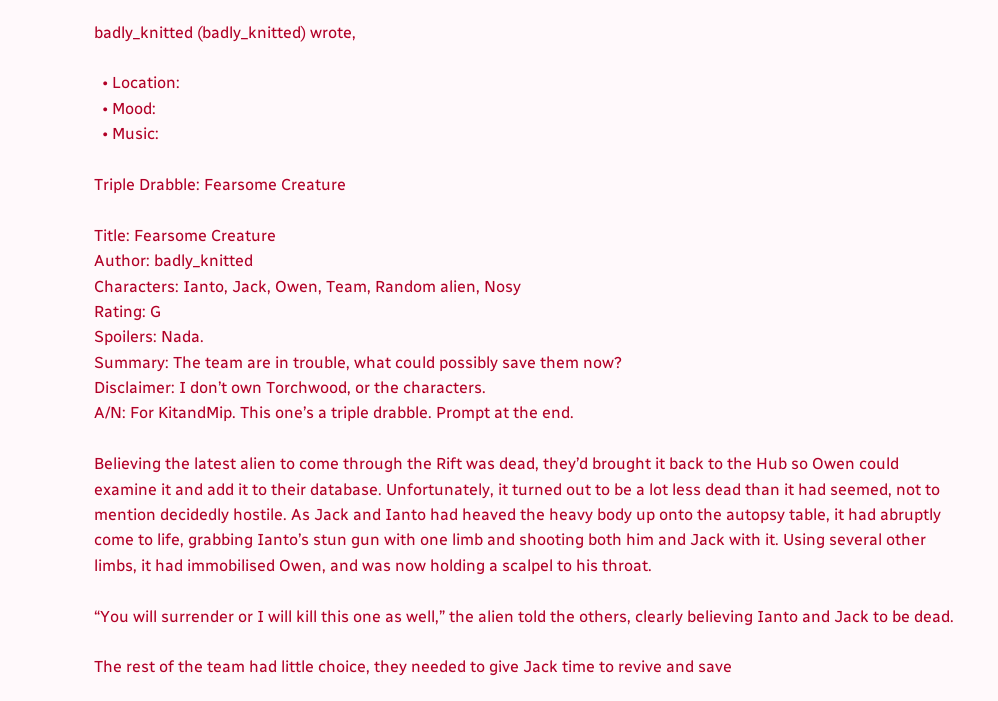badly_knitted (badly_knitted) wrote,

  • Location:
  • Mood:
  • Music:

Triple Drabble: Fearsome Creature

Title: Fearsome Creature
Author: badly_knitted
Characters: Ianto, Jack, Owen, Team, Random alien, Nosy
Rating: G
Spoilers: Nada.
Summary: The team are in trouble, what could possibly save them now?
Disclaimer: I don’t own Torchwood, or the characters.
A/N: For KitandMip. This one’s a triple drabble. Prompt at the end.

Believing the latest alien to come through the Rift was dead, they’d brought it back to the Hub so Owen could examine it and add it to their database. Unfortunately, it turned out to be a lot less dead than it had seemed, not to mention decidedly hostile. As Jack and Ianto had heaved the heavy body up onto the autopsy table, it had abruptly come to life, grabbing Ianto’s stun gun with one limb and shooting both him and Jack with it. Using several other limbs, it had immobilised Owen, and was now holding a scalpel to his throat.

“You will surrender or I will kill this one as well,” the alien told the others, clearly believing Ianto and Jack to be dead.

The rest of the team had little choice, they needed to give Jack time to revive and save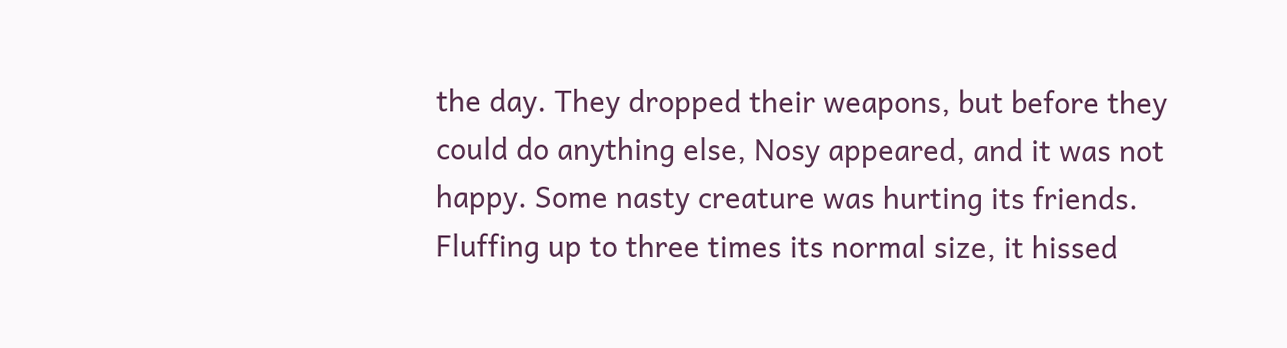the day. They dropped their weapons, but before they could do anything else, Nosy appeared, and it was not happy. Some nasty creature was hurting its friends. Fluffing up to three times its normal size, it hissed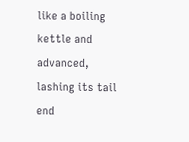like a boiling kettle and advanced, lashing its tail end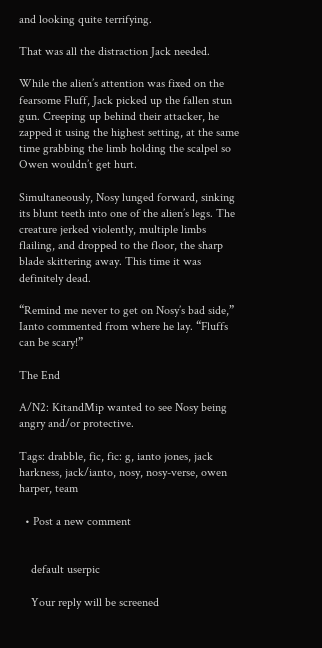and looking quite terrifying.

That was all the distraction Jack needed.

While the alien’s attention was fixed on the fearsome Fluff, Jack picked up the fallen stun gun. Creeping up behind their attacker, he zapped it using the highest setting, at the same time grabbing the limb holding the scalpel so Owen wouldn’t get hurt.

Simultaneously, Nosy lunged forward, sinking its blunt teeth into one of the alien’s legs. The creature jerked violently, multiple limbs flailing, and dropped to the floor, the sharp blade skittering away. This time it was definitely dead.

“Remind me never to get on Nosy’s bad side,” Ianto commented from where he lay. “Fluffs can be scary!”

The End

A/N2: KitandMip wanted to see Nosy being angry and/or protective.

Tags: drabble, fic, fic: g, ianto jones, jack harkness, jack/ianto, nosy, nosy-verse, owen harper, team

  • Post a new comment


    default userpic

    Your reply will be screened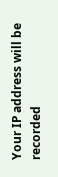Your IP address will be recorded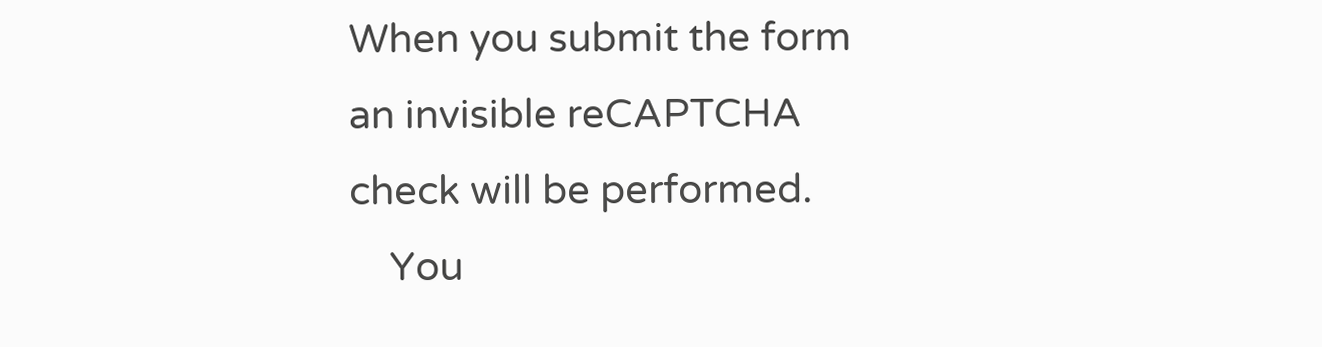When you submit the form an invisible reCAPTCHA check will be performed.
    You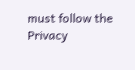must follow the Privacy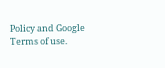Policy and Google Terms of use.